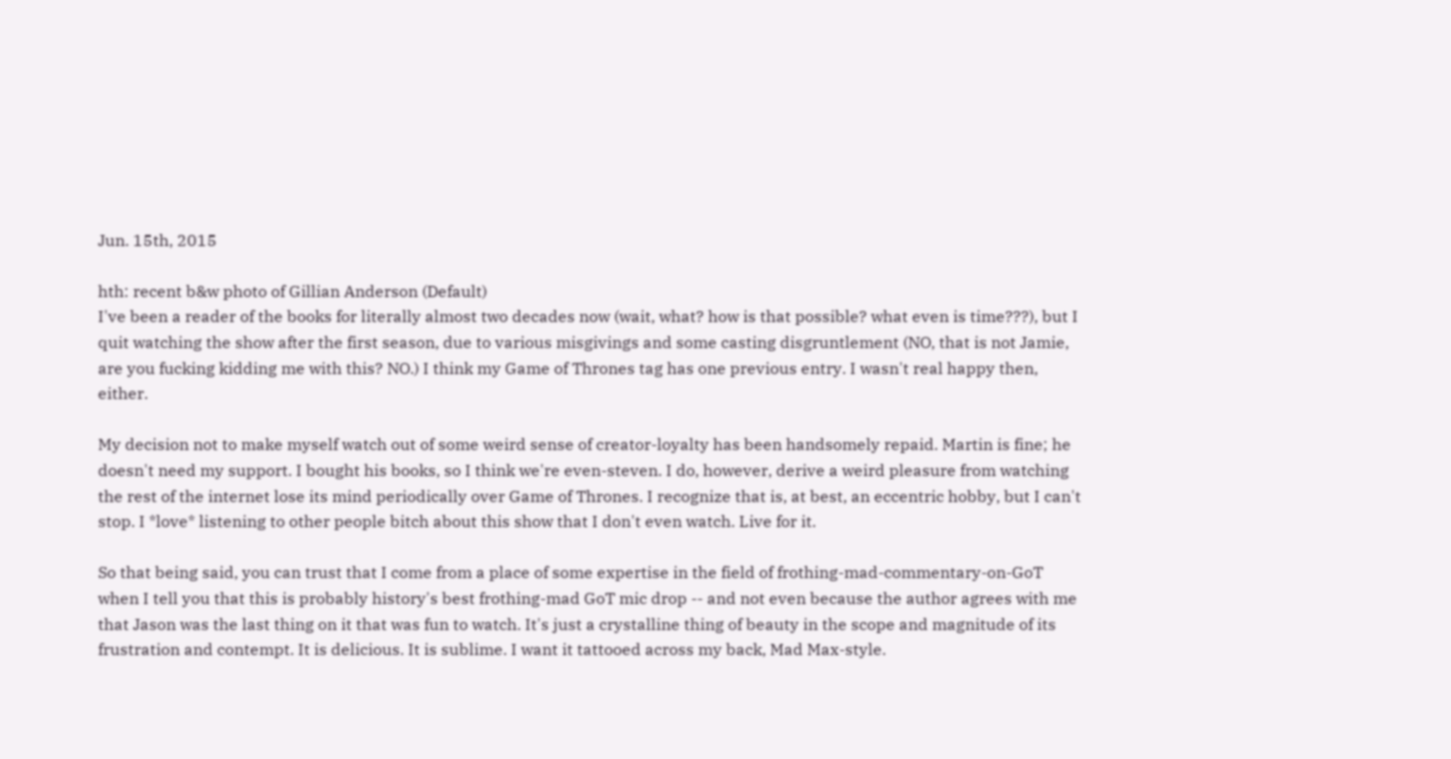Jun. 15th, 2015

hth: recent b&w photo of Gillian Anderson (Default)
I've been a reader of the books for literally almost two decades now (wait, what? how is that possible? what even is time???), but I quit watching the show after the first season, due to various misgivings and some casting disgruntlement (NO, that is not Jamie, are you fucking kidding me with this? NO.) I think my Game of Thrones tag has one previous entry. I wasn't real happy then, either.

My decision not to make myself watch out of some weird sense of creator-loyalty has been handsomely repaid. Martin is fine; he doesn't need my support. I bought his books, so I think we're even-steven. I do, however, derive a weird pleasure from watching the rest of the internet lose its mind periodically over Game of Thrones. I recognize that is, at best, an eccentric hobby, but I can't stop. I *love* listening to other people bitch about this show that I don't even watch. Live for it.

So that being said, you can trust that I come from a place of some expertise in the field of frothing-mad-commentary-on-GoT when I tell you that this is probably history's best frothing-mad GoT mic drop -- and not even because the author agrees with me that Jason was the last thing on it that was fun to watch. It's just a crystalline thing of beauty in the scope and magnitude of its frustration and contempt. It is delicious. It is sublime. I want it tattooed across my back, Mad Max-style.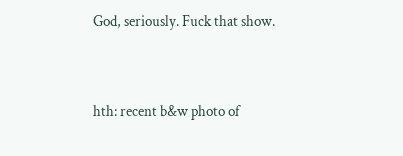God, seriously. Fuck that show.


hth: recent b&w photo of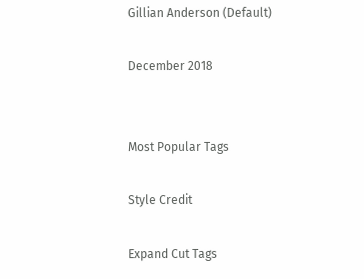Gillian Anderson (Default)

December 2018


Most Popular Tags

Style Credit

Expand Cut Tags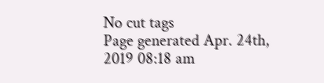No cut tags
Page generated Apr. 24th, 2019 08:18 am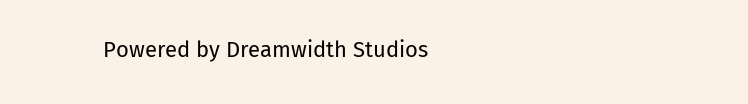Powered by Dreamwidth Studios